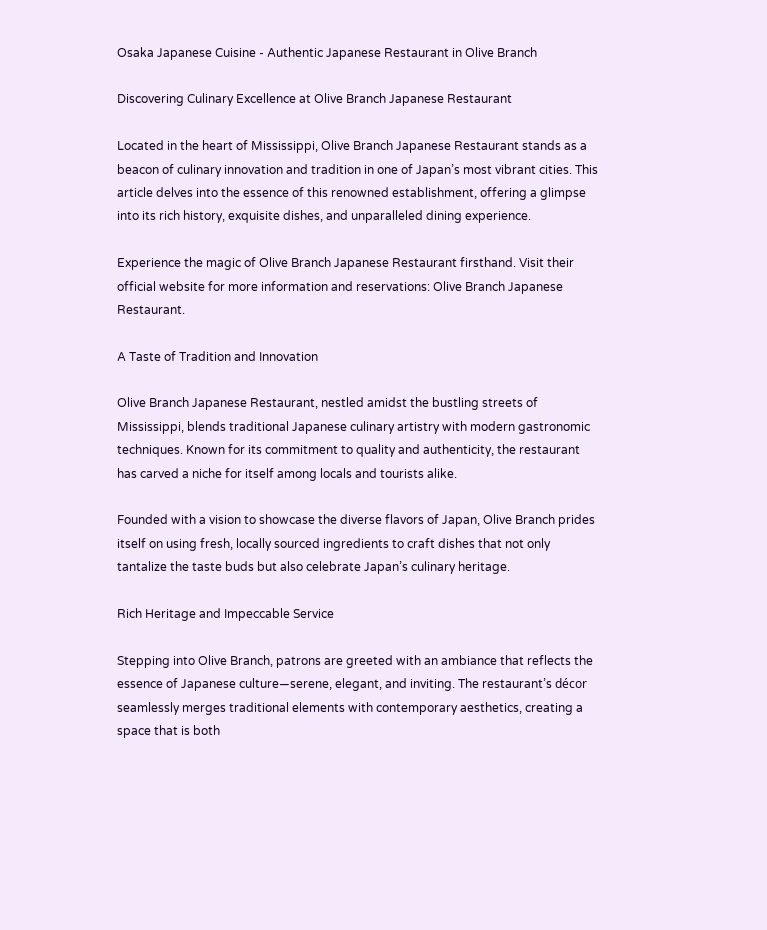Osaka Japanese Cuisine - Authentic Japanese Restaurant in Olive Branch

Discovering Culinary Excellence at Olive Branch Japanese Restaurant

Located in the heart of Mississippi, Olive Branch Japanese Restaurant stands as a beacon of culinary innovation and tradition in one of Japan’s most vibrant cities. This article delves into the essence of this renowned establishment, offering a glimpse into its rich history, exquisite dishes, and unparalleled dining experience.

Experience the magic of Olive Branch Japanese Restaurant firsthand. Visit their official website for more information and reservations: Olive Branch Japanese Restaurant.

A Taste of Tradition and Innovation

Olive Branch Japanese Restaurant, nestled amidst the bustling streets of Mississippi, blends traditional Japanese culinary artistry with modern gastronomic techniques. Known for its commitment to quality and authenticity, the restaurant has carved a niche for itself among locals and tourists alike.

Founded with a vision to showcase the diverse flavors of Japan, Olive Branch prides itself on using fresh, locally sourced ingredients to craft dishes that not only tantalize the taste buds but also celebrate Japan’s culinary heritage.

Rich Heritage and Impeccable Service

Stepping into Olive Branch, patrons are greeted with an ambiance that reflects the essence of Japanese culture—serene, elegant, and inviting. The restaurant’s décor seamlessly merges traditional elements with contemporary aesthetics, creating a space that is both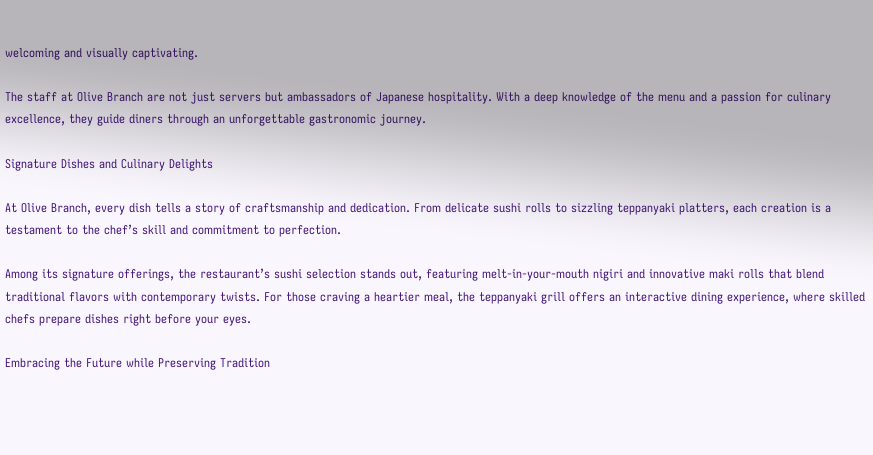welcoming and visually captivating.

The staff at Olive Branch are not just servers but ambassadors of Japanese hospitality. With a deep knowledge of the menu and a passion for culinary excellence, they guide diners through an unforgettable gastronomic journey.

Signature Dishes and Culinary Delights

At Olive Branch, every dish tells a story of craftsmanship and dedication. From delicate sushi rolls to sizzling teppanyaki platters, each creation is a testament to the chef’s skill and commitment to perfection.

Among its signature offerings, the restaurant’s sushi selection stands out, featuring melt-in-your-mouth nigiri and innovative maki rolls that blend traditional flavors with contemporary twists. For those craving a heartier meal, the teppanyaki grill offers an interactive dining experience, where skilled chefs prepare dishes right before your eyes.

Embracing the Future while Preserving Tradition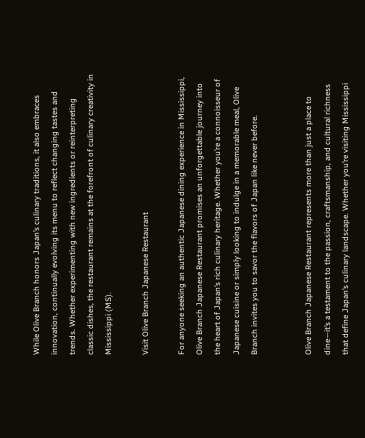While Olive Branch honors Japan’s culinary traditions, it also embraces innovation, continually evolving its menu to reflect changing tastes and trends. Whether experimenting with new ingredients or reinterpreting classic dishes, the restaurant remains at the forefront of culinary creativity in Mississippi (MS).

Visit Olive Branch Japanese Restaurant

For anyone seeking an authentic Japanese dining experience in Mississippi, Olive Branch Japanese Restaurant promises an unforgettable journey into the heart of Japan’s rich culinary heritage. Whether you’re a connoisseur of Japanese cuisine or simply looking to indulge in a memorable meal, Olive Branch invites you to savor the flavors of Japan like never before.


Olive Branch Japanese Restaurant represents more than just a place to dine—it’s a testament to the passion, craftsmanship, and cultural richness that define Japan’s culinary landscape. Whether you’re visiting Mississippi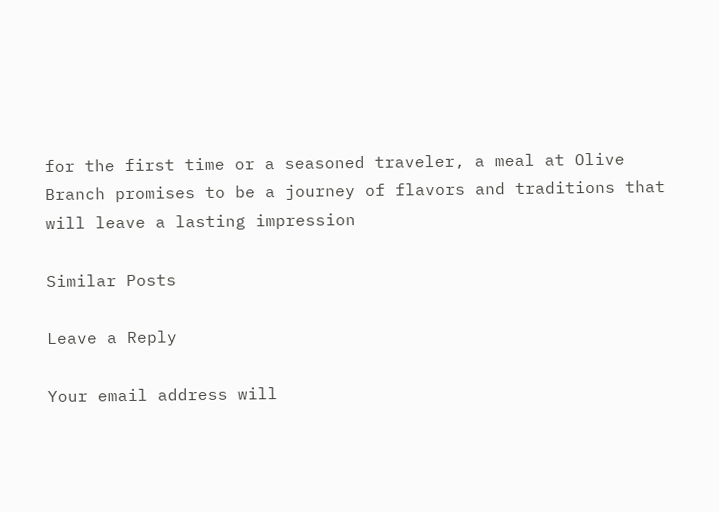for the first time or a seasoned traveler, a meal at Olive Branch promises to be a journey of flavors and traditions that will leave a lasting impression

Similar Posts

Leave a Reply

Your email address will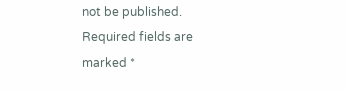not be published. Required fields are marked *